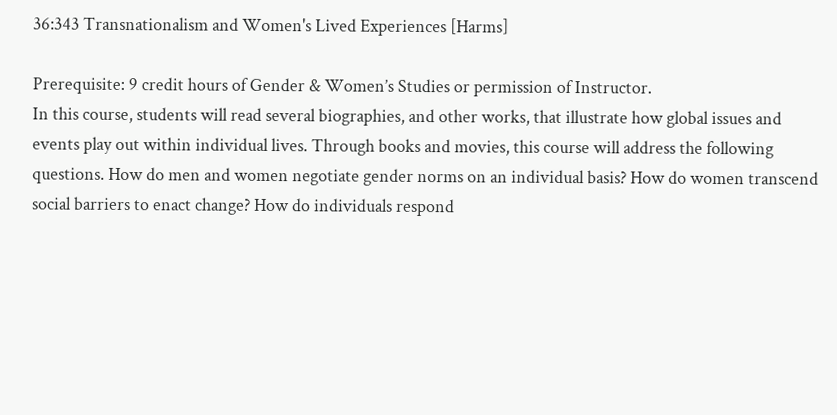36:343 Transnationalism and Women's Lived Experiences [Harms]

Prerequisite: 9 credit hours of Gender & Women’s Studies or permission of Instructor.
In this course, students will read several biographies, and other works, that illustrate how global issues and events play out within individual lives. Through books and movies, this course will address the following questions. How do men and women negotiate gender norms on an individual basis? How do women transcend social barriers to enact change? How do individuals respond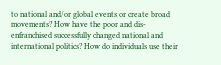to national and/or global events or create broad movements? How have the poor and dis-enfranchised successfully changed national and international politics? How do individuals use their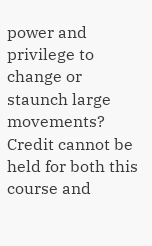power and privilege to change or staunch large movements?
Credit cannot be held for both this course and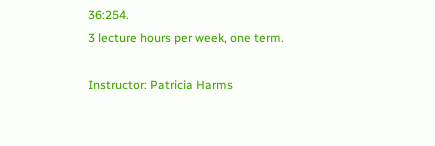36:254.
3 lecture hours per week, one term.

Instructor: Patricia Harms